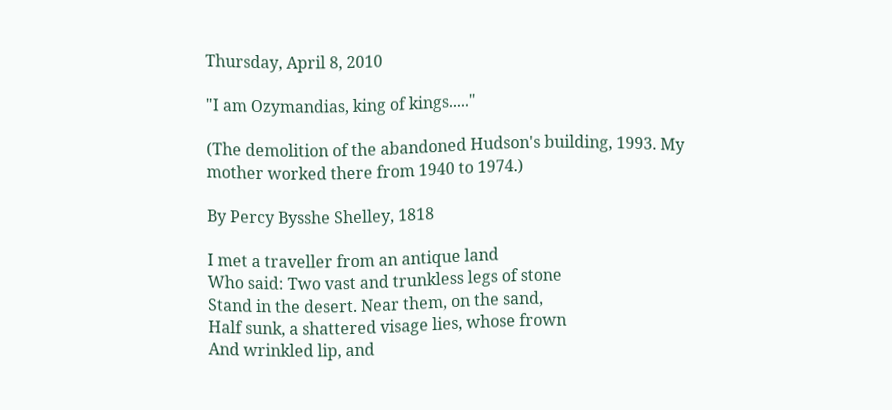Thursday, April 8, 2010

"I am Ozymandias, king of kings....."

(The demolition of the abandoned Hudson's building, 1993. My mother worked there from 1940 to 1974.)

By Percy Bysshe Shelley, 1818

I met a traveller from an antique land
Who said: Two vast and trunkless legs of stone
Stand in the desert. Near them, on the sand,
Half sunk, a shattered visage lies, whose frown
And wrinkled lip, and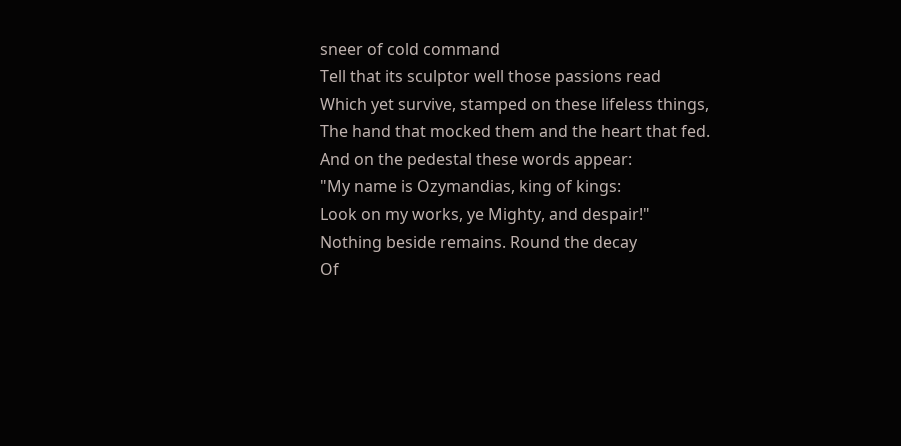sneer of cold command
Tell that its sculptor well those passions read
Which yet survive, stamped on these lifeless things,
The hand that mocked them and the heart that fed.
And on the pedestal these words appear:
"My name is Ozymandias, king of kings:
Look on my works, ye Mighty, and despair!"
Nothing beside remains. Round the decay
Of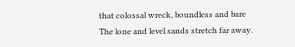that colossal wreck, boundless and bare
The lone and level sands stretch far away.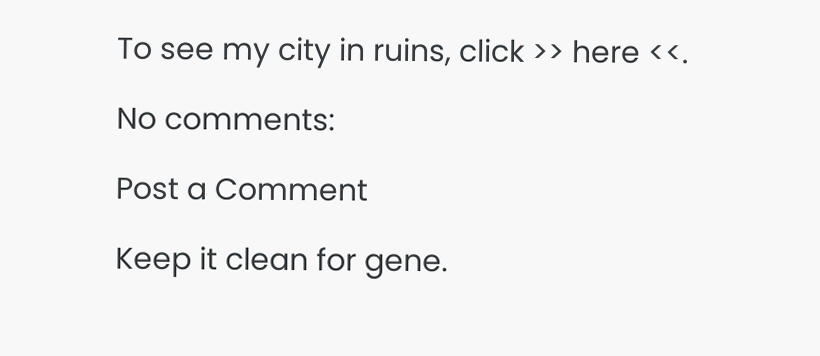To see my city in ruins, click >> here <<.

No comments:

Post a Comment

Keep it clean for gene.